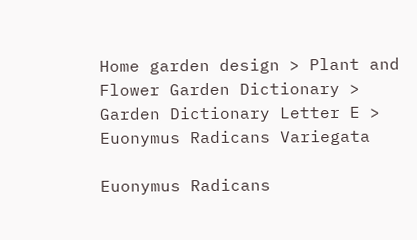Home garden design > Plant and Flower Garden Dictionary > Garden Dictionary Letter E > Euonymus Radicans Variegata

Euonymus Radicans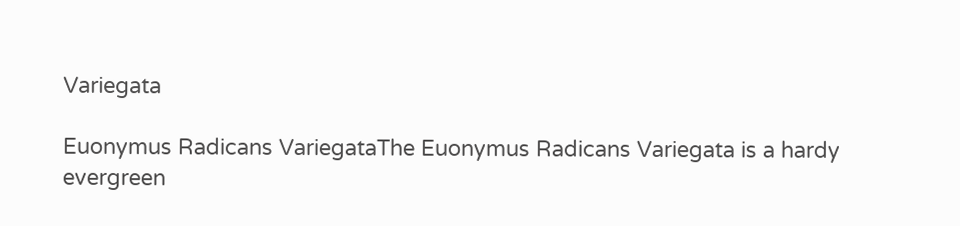Variegata

Euonymus Radicans VariegataThe Euonymus Radicans Variegata is a hardy evergreen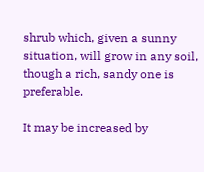shrub which, given a sunny situation, will grow in any soil, though a rich, sandy one is preferable.

It may be increased by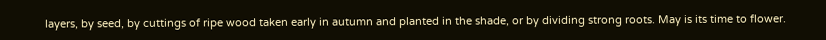layers, by seed, by cuttings of ripe wood taken early in autumn and planted in the shade, or by dividing strong roots. May is its time to flower.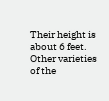Their height is about 6 feet. Other varieties of the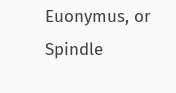Euonymus, or Spindle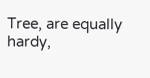Tree, are equally hardy,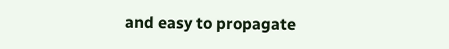and easy to propagate